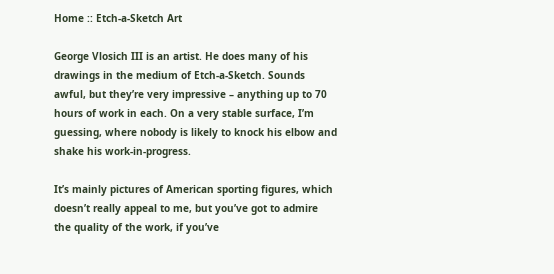Home :: Etch-a-Sketch Art

George Vlosich III is an artist. He does many of his drawings in the medium of Etch-a-Sketch. Sounds awful, but they’re very impressive – anything up to 70 hours of work in each. On a very stable surface, I’m guessing, where nobody is likely to knock his elbow and shake his work-in-progress.

It’s mainly pictures of American sporting figures, which doesn’t really appeal to me, but you’ve got to admire the quality of the work, if you’ve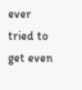ever tried to get even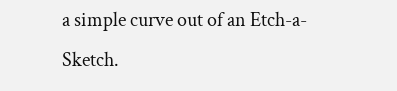a simple curve out of an Etch-a-Sketch.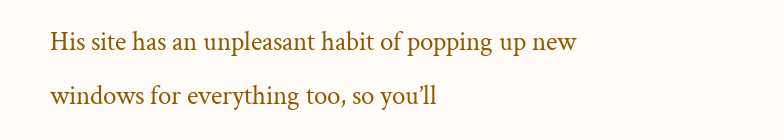His site has an unpleasant habit of popping up new windows for everything too, so you’ll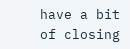have a bit of closing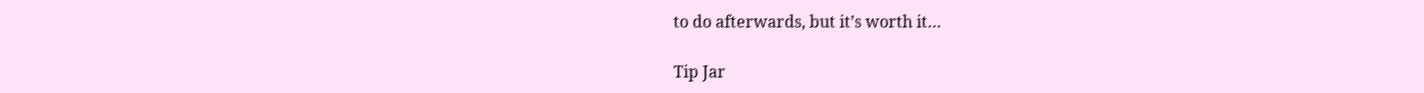to do afterwards, but it’s worth it…

Tip Jar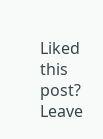Liked this post? Leave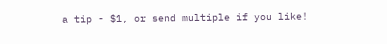a tip - $1, or send multiple if you like!